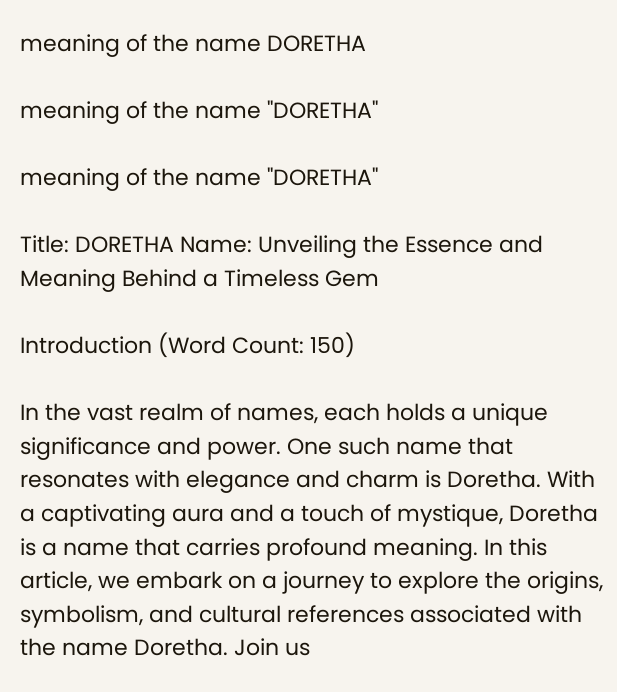meaning of the name DORETHA

meaning of the name "DORETHA"

meaning of the name "DORETHA"

Title: DORETHA Name: Unveiling the Essence and Meaning Behind a Timeless Gem

Introduction (Word Count: 150)

In the vast realm of names, each holds a unique significance and power. One such name that resonates with elegance and charm is Doretha. With a captivating aura and a touch of mystique, Doretha is a name that carries profound meaning. In this article, we embark on a journey to explore the origins, symbolism, and cultural references associated with the name Doretha. Join us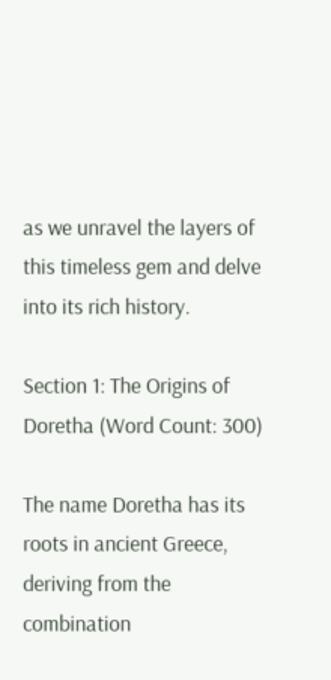as we unravel the layers of this timeless gem and delve into its rich history.

Section 1: The Origins of Doretha (Word Count: 300)

The name Doretha has its roots in ancient Greece, deriving from the combination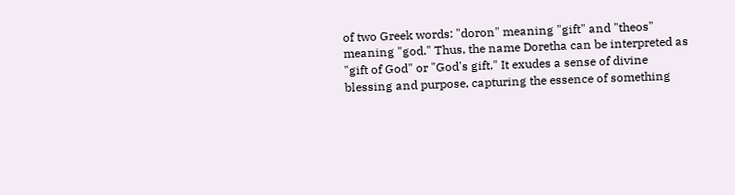of two Greek words: "doron" meaning "gift" and "theos" meaning "god." Thus, the name Doretha can be interpreted as "gift of God" or "God's gift." It exudes a sense of divine blessing and purpose, capturing the essence of something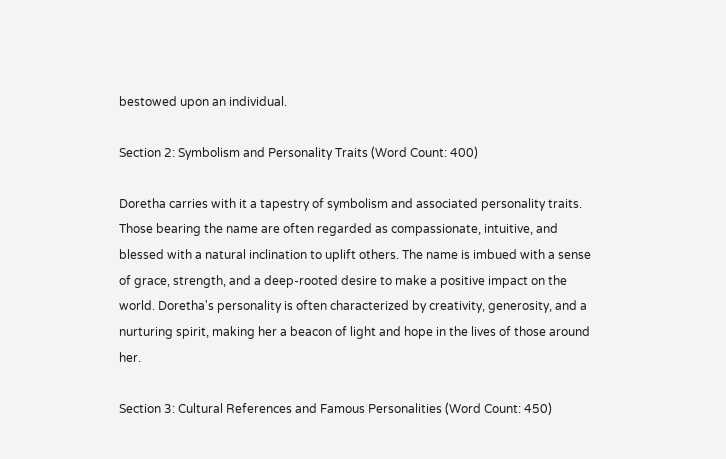bestowed upon an individual.

Section 2: Symbolism and Personality Traits (Word Count: 400)

Doretha carries with it a tapestry of symbolism and associated personality traits. Those bearing the name are often regarded as compassionate, intuitive, and blessed with a natural inclination to uplift others. The name is imbued with a sense of grace, strength, and a deep-rooted desire to make a positive impact on the world. Doretha's personality is often characterized by creativity, generosity, and a nurturing spirit, making her a beacon of light and hope in the lives of those around her.

Section 3: Cultural References and Famous Personalities (Word Count: 450)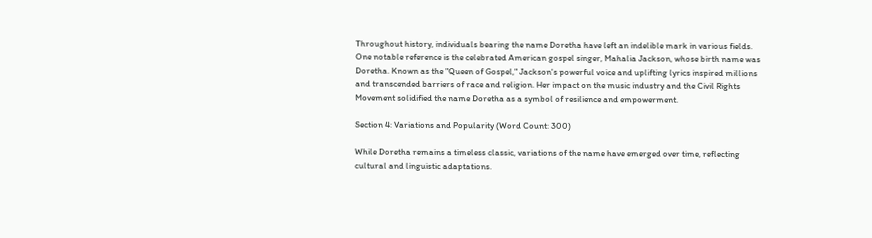Throughout history, individuals bearing the name Doretha have left an indelible mark in various fields. One notable reference is the celebrated American gospel singer, Mahalia Jackson, whose birth name was Doretha. Known as the "Queen of Gospel," Jackson's powerful voice and uplifting lyrics inspired millions and transcended barriers of race and religion. Her impact on the music industry and the Civil Rights Movement solidified the name Doretha as a symbol of resilience and empowerment.

Section 4: Variations and Popularity (Word Count: 300)

While Doretha remains a timeless classic, variations of the name have emerged over time, reflecting cultural and linguistic adaptations.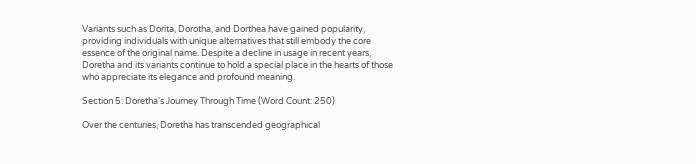Variants such as Dorita, Dorotha, and Dorthea have gained popularity, providing individuals with unique alternatives that still embody the core essence of the original name. Despite a decline in usage in recent years, Doretha and its variants continue to hold a special place in the hearts of those who appreciate its elegance and profound meaning.

Section 5: Doretha's Journey Through Time (Word Count: 250)

Over the centuries, Doretha has transcended geographical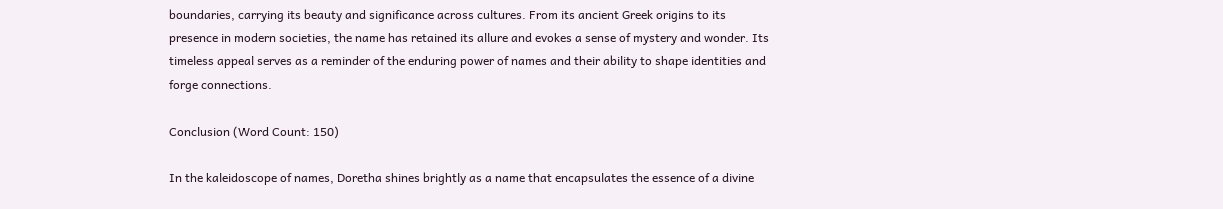boundaries, carrying its beauty and significance across cultures. From its ancient Greek origins to its presence in modern societies, the name has retained its allure and evokes a sense of mystery and wonder. Its timeless appeal serves as a reminder of the enduring power of names and their ability to shape identities and forge connections.

Conclusion (Word Count: 150)

In the kaleidoscope of names, Doretha shines brightly as a name that encapsulates the essence of a divine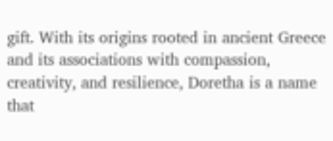gift. With its origins rooted in ancient Greece and its associations with compassion, creativity, and resilience, Doretha is a name that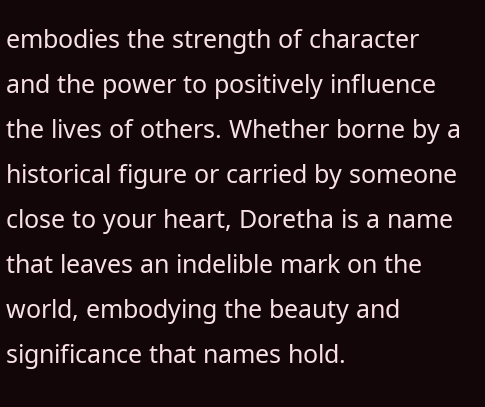embodies the strength of character and the power to positively influence the lives of others. Whether borne by a historical figure or carried by someone close to your heart, Doretha is a name that leaves an indelible mark on the world, embodying the beauty and significance that names hold.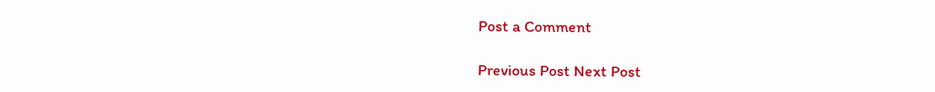Post a Comment

Previous Post Next Post